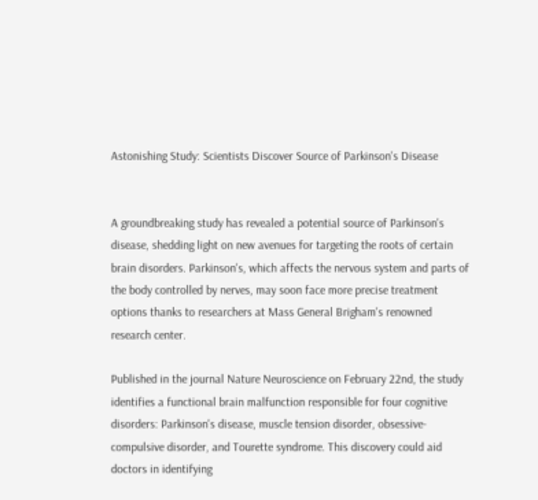Astonishing Study: Scientists Discover Source of Parkinson's Disease


A groundbreaking study has revealed a potential source of Parkinson's disease, shedding light on new avenues for targeting the roots of certain brain disorders. Parkinson's, which affects the nervous system and parts of the body controlled by nerves, may soon face more precise treatment options thanks to researchers at Mass General Brigham's renowned research center.

Published in the journal Nature Neuroscience on February 22nd, the study identifies a functional brain malfunction responsible for four cognitive disorders: Parkinson's disease, muscle tension disorder, obsessive-compulsive disorder, and Tourette syndrome. This discovery could aid doctors in identifying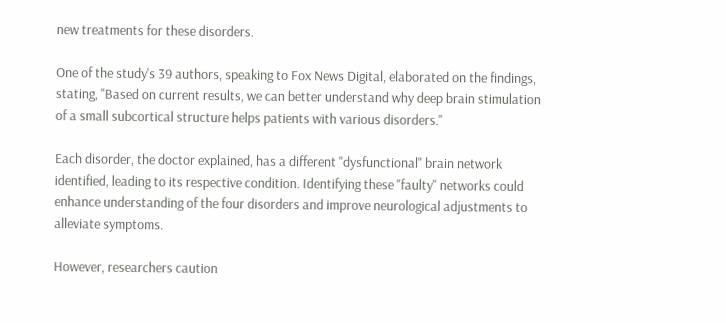new treatments for these disorders.

One of the study's 39 authors, speaking to Fox News Digital, elaborated on the findings, stating, "Based on current results, we can better understand why deep brain stimulation of a small subcortical structure helps patients with various disorders."

Each disorder, the doctor explained, has a different "dysfunctional" brain network identified, leading to its respective condition. Identifying these "faulty" networks could enhance understanding of the four disorders and improve neurological adjustments to alleviate symptoms.

However, researchers caution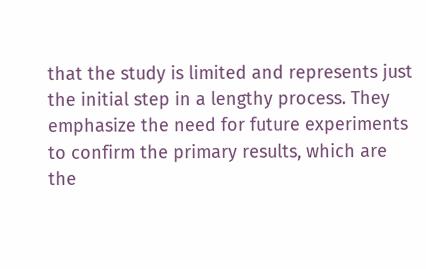that the study is limited and represents just the initial step in a lengthy process. They emphasize the need for future experiments to confirm the primary results, which are the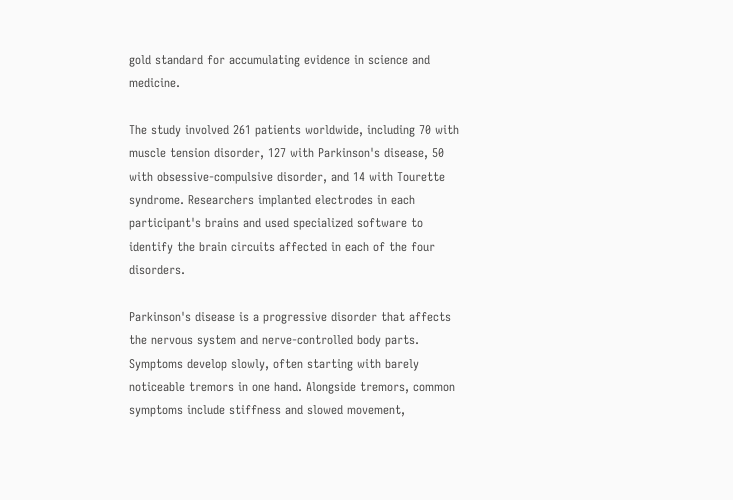gold standard for accumulating evidence in science and medicine.

The study involved 261 patients worldwide, including 70 with muscle tension disorder, 127 with Parkinson's disease, 50 with obsessive-compulsive disorder, and 14 with Tourette syndrome. Researchers implanted electrodes in each participant's brains and used specialized software to identify the brain circuits affected in each of the four disorders.

Parkinson's disease is a progressive disorder that affects the nervous system and nerve-controlled body parts. Symptoms develop slowly, often starting with barely noticeable tremors in one hand. Alongside tremors, common symptoms include stiffness and slowed movement,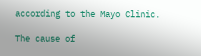according to the Mayo Clinic.

The cause of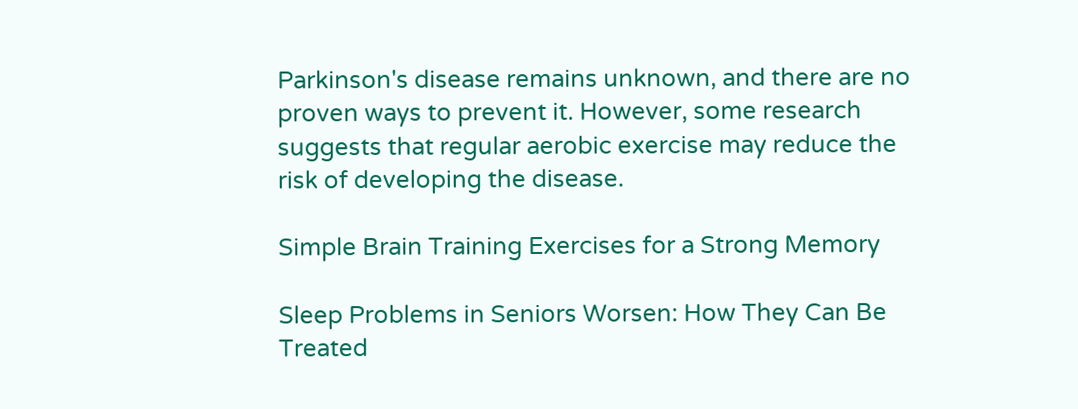Parkinson's disease remains unknown, and there are no proven ways to prevent it. However, some research suggests that regular aerobic exercise may reduce the risk of developing the disease.

Simple Brain Training Exercises for a Strong Memory

Sleep Problems in Seniors Worsen: How They Can Be Treated